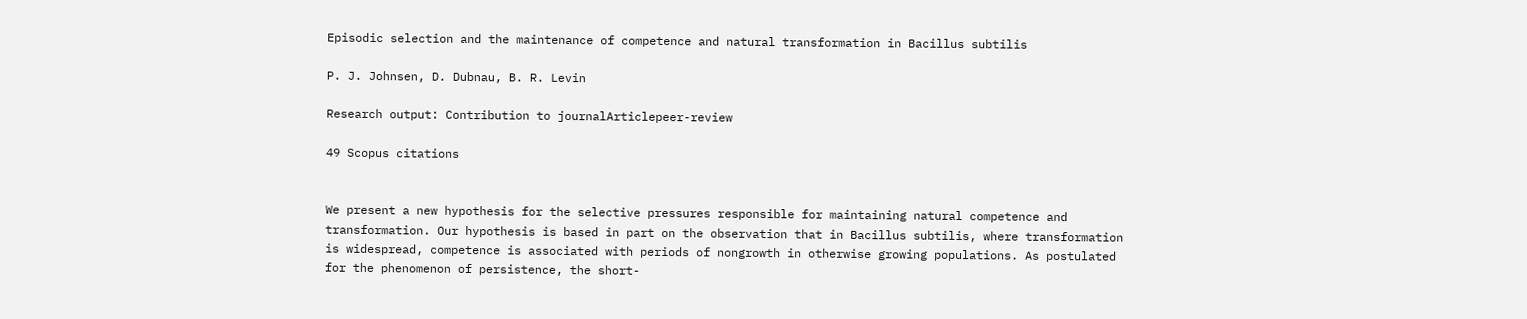Episodic selection and the maintenance of competence and natural transformation in Bacillus subtilis

P. J. Johnsen, D. Dubnau, B. R. Levin

Research output: Contribution to journalArticlepeer-review

49 Scopus citations


We present a new hypothesis for the selective pressures responsible for maintaining natural competence and transformation. Our hypothesis is based in part on the observation that in Bacillus subtilis, where transformation is widespread, competence is associated with periods of nongrowth in otherwise growing populations. As postulated for the phenomenon of persistence, the short-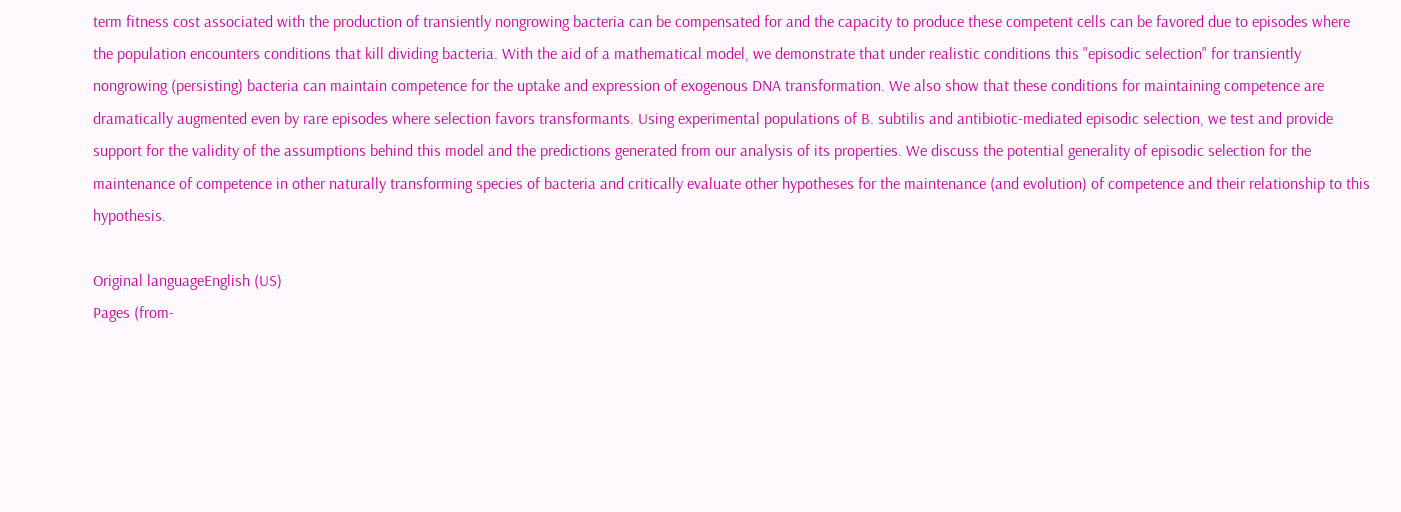term fitness cost associated with the production of transiently nongrowing bacteria can be compensated for and the capacity to produce these competent cells can be favored due to episodes where the population encounters conditions that kill dividing bacteria. With the aid of a mathematical model, we demonstrate that under realistic conditions this "episodic selection" for transiently nongrowing (persisting) bacteria can maintain competence for the uptake and expression of exogenous DNA transformation. We also show that these conditions for maintaining competence are dramatically augmented even by rare episodes where selection favors transformants. Using experimental populations of B. subtilis and antibiotic-mediated episodic selection, we test and provide support for the validity of the assumptions behind this model and the predictions generated from our analysis of its properties. We discuss the potential generality of episodic selection for the maintenance of competence in other naturally transforming species of bacteria and critically evaluate other hypotheses for the maintenance (and evolution) of competence and their relationship to this hypothesis.

Original languageEnglish (US)
Pages (from-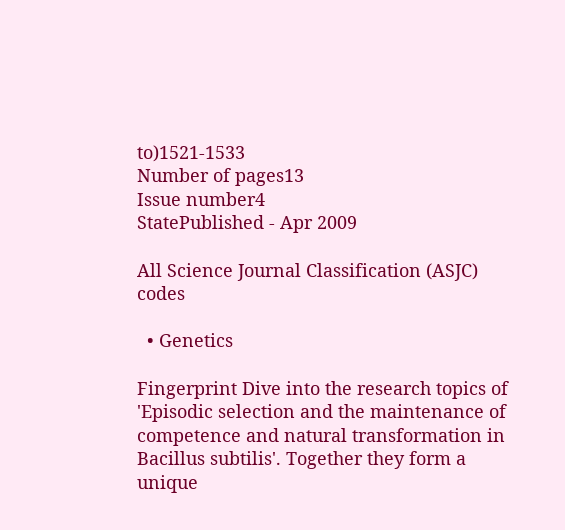to)1521-1533
Number of pages13
Issue number4
StatePublished - Apr 2009

All Science Journal Classification (ASJC) codes

  • Genetics

Fingerprint Dive into the research topics of 'Episodic selection and the maintenance of competence and natural transformation in Bacillus subtilis'. Together they form a unique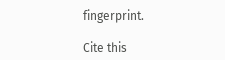fingerprint.

Cite this